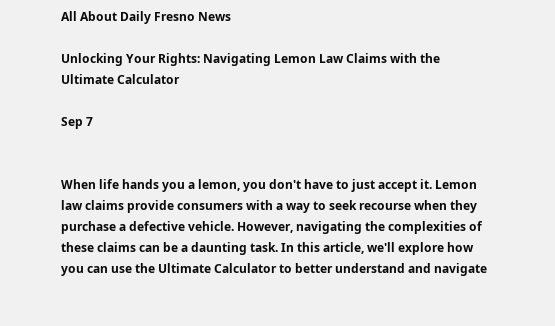All About Daily Fresno News

Unlocking Your Rights: Navigating Lemon Law Claims with the Ultimate Calculator

Sep 7


When life hands you a lemon, you don't have to just accept it. Lemon law claims provide consumers with a way to seek recourse when they purchase a defective vehicle. However, navigating the complexities of these claims can be a daunting task. In this article, we'll explore how you can use the Ultimate Calculator to better understand and navigate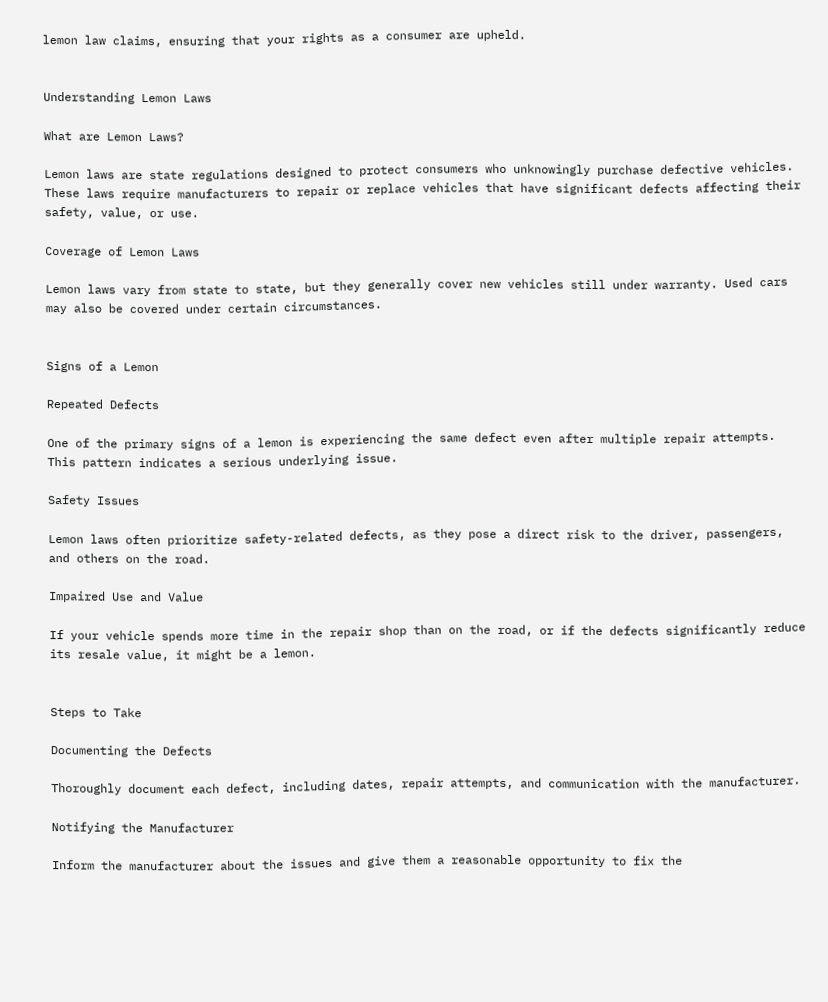lemon law claims, ensuring that your rights as a consumer are upheld.


Understanding Lemon Laws

What are Lemon Laws?

Lemon laws are state regulations designed to protect consumers who unknowingly purchase defective vehicles. These laws require manufacturers to repair or replace vehicles that have significant defects affecting their safety, value, or use.

Coverage of Lemon Laws

Lemon laws vary from state to state, but they generally cover new vehicles still under warranty. Used cars may also be covered under certain circumstances.


Signs of a Lemon

Repeated Defects

One of the primary signs of a lemon is experiencing the same defect even after multiple repair attempts. This pattern indicates a serious underlying issue.

Safety Issues

Lemon laws often prioritize safety-related defects, as they pose a direct risk to the driver, passengers, and others on the road.

Impaired Use and Value

If your vehicle spends more time in the repair shop than on the road, or if the defects significantly reduce its resale value, it might be a lemon.


Steps to Take

Documenting the Defects

Thoroughly document each defect, including dates, repair attempts, and communication with the manufacturer.

Notifying the Manufacturer

Inform the manufacturer about the issues and give them a reasonable opportunity to fix the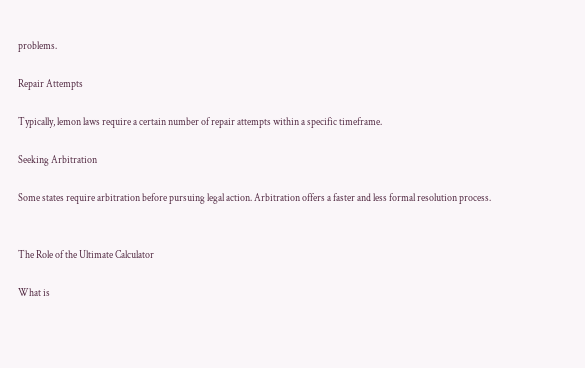problems.

Repair Attempts

Typically, lemon laws require a certain number of repair attempts within a specific timeframe.

Seeking Arbitration

Some states require arbitration before pursuing legal action. Arbitration offers a faster and less formal resolution process.


The Role of the Ultimate Calculator

What is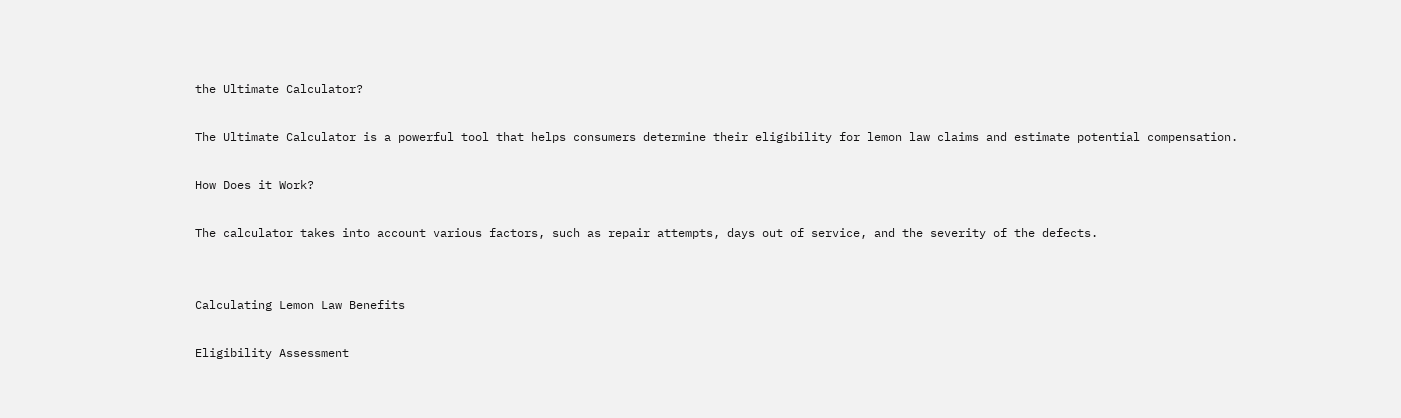the Ultimate Calculator?

The Ultimate Calculator is a powerful tool that helps consumers determine their eligibility for lemon law claims and estimate potential compensation.

How Does it Work?

The calculator takes into account various factors, such as repair attempts, days out of service, and the severity of the defects.


Calculating Lemon Law Benefits

Eligibility Assessment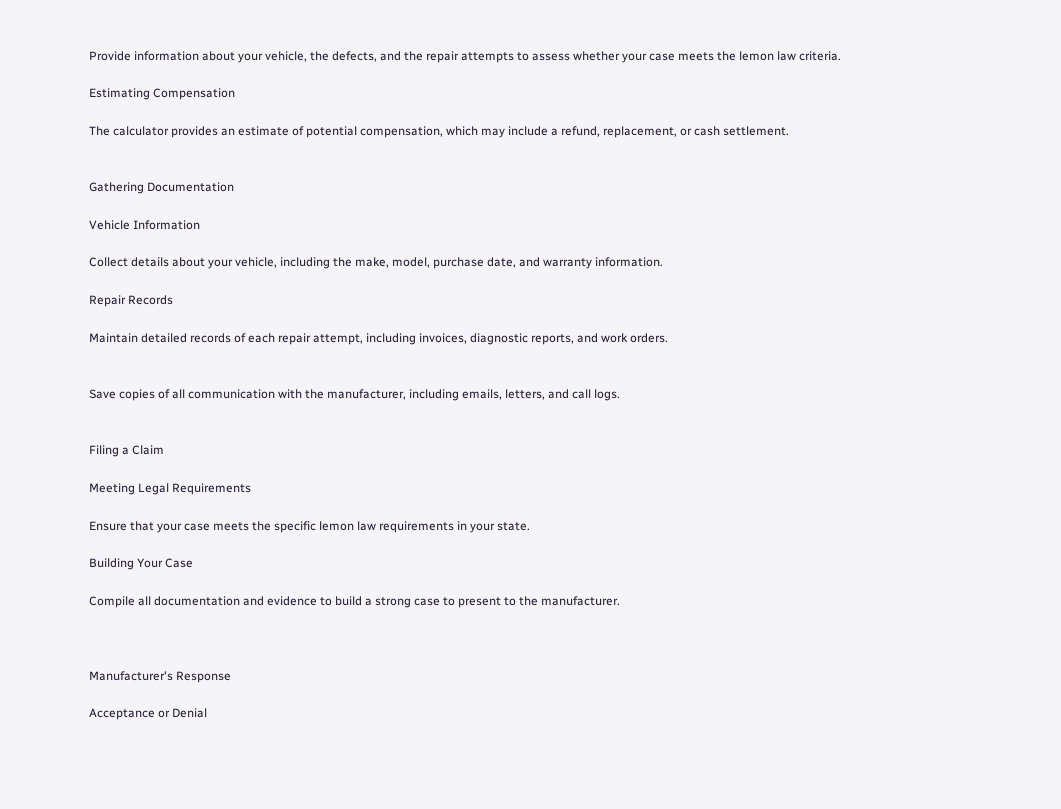Provide information about your vehicle, the defects, and the repair attempts to assess whether your case meets the lemon law criteria.

Estimating Compensation

The calculator provides an estimate of potential compensation, which may include a refund, replacement, or cash settlement.


Gathering Documentation

Vehicle Information

Collect details about your vehicle, including the make, model, purchase date, and warranty information.

Repair Records

Maintain detailed records of each repair attempt, including invoices, diagnostic reports, and work orders.


Save copies of all communication with the manufacturer, including emails, letters, and call logs.


Filing a Claim

Meeting Legal Requirements

Ensure that your case meets the specific lemon law requirements in your state.

Building Your Case

Compile all documentation and evidence to build a strong case to present to the manufacturer.



Manufacturer's Response

Acceptance or Denial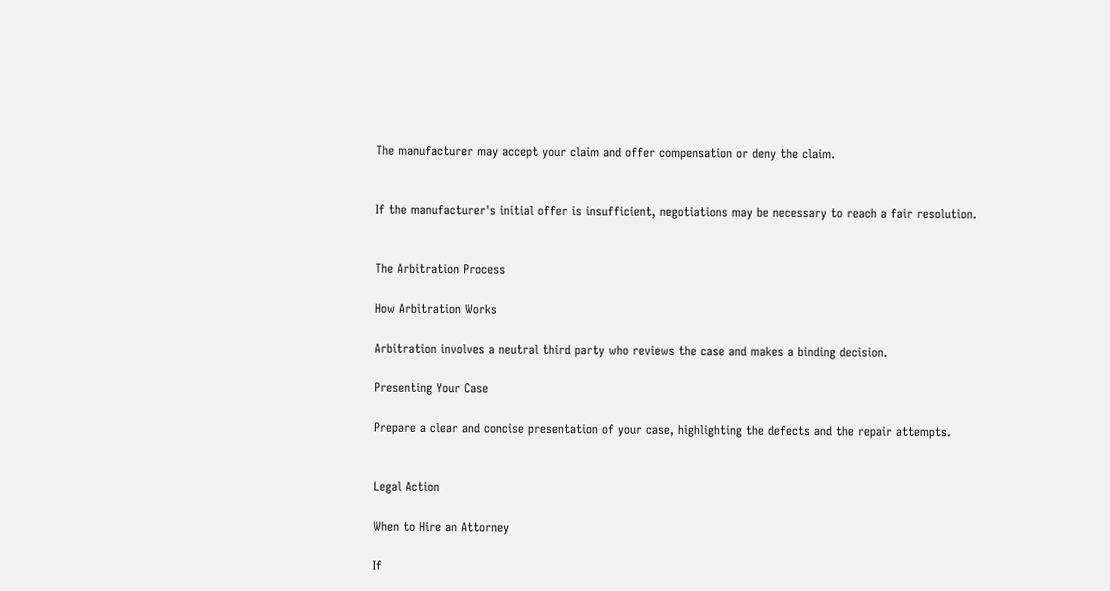The manufacturer may accept your claim and offer compensation or deny the claim.


If the manufacturer's initial offer is insufficient, negotiations may be necessary to reach a fair resolution.


The Arbitration Process

How Arbitration Works

Arbitration involves a neutral third party who reviews the case and makes a binding decision.

Presenting Your Case

Prepare a clear and concise presentation of your case, highlighting the defects and the repair attempts.


Legal Action

When to Hire an Attorney

If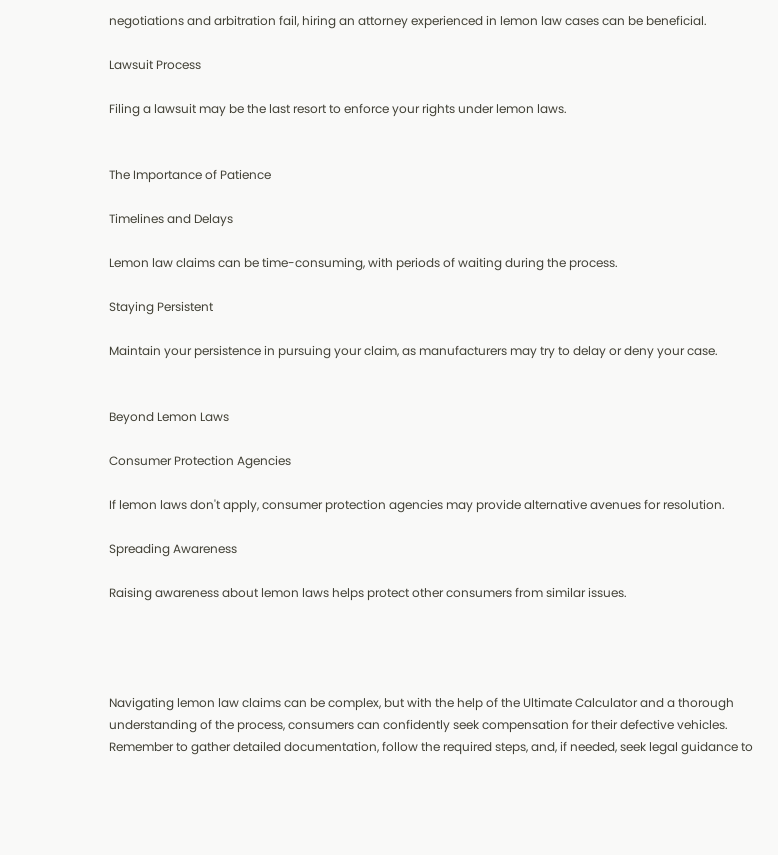negotiations and arbitration fail, hiring an attorney experienced in lemon law cases can be beneficial.

Lawsuit Process

Filing a lawsuit may be the last resort to enforce your rights under lemon laws.


The Importance of Patience

Timelines and Delays

Lemon law claims can be time-consuming, with periods of waiting during the process.

Staying Persistent

Maintain your persistence in pursuing your claim, as manufacturers may try to delay or deny your case.


Beyond Lemon Laws

Consumer Protection Agencies

If lemon laws don't apply, consumer protection agencies may provide alternative avenues for resolution.

Spreading Awareness

Raising awareness about lemon laws helps protect other consumers from similar issues.




Navigating lemon law claims can be complex, but with the help of the Ultimate Calculator and a thorough understanding of the process, consumers can confidently seek compensation for their defective vehicles. Remember to gather detailed documentation, follow the required steps, and, if needed, seek legal guidance to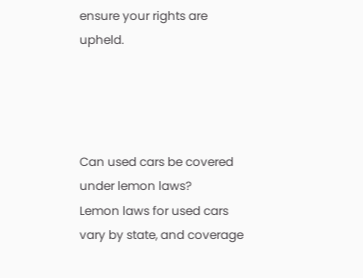ensure your rights are upheld.




Can used cars be covered under lemon laws?
Lemon laws for used cars vary by state, and coverage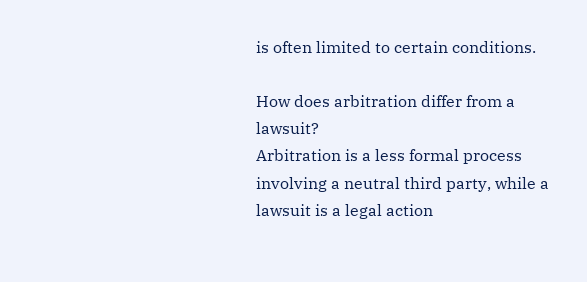is often limited to certain conditions.

How does arbitration differ from a lawsuit?
Arbitration is a less formal process involving a neutral third party, while a lawsuit is a legal action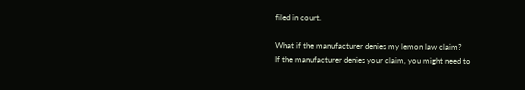filed in court.

What if the manufacturer denies my lemon law claim?
If the manufacturer denies your claim, you might need to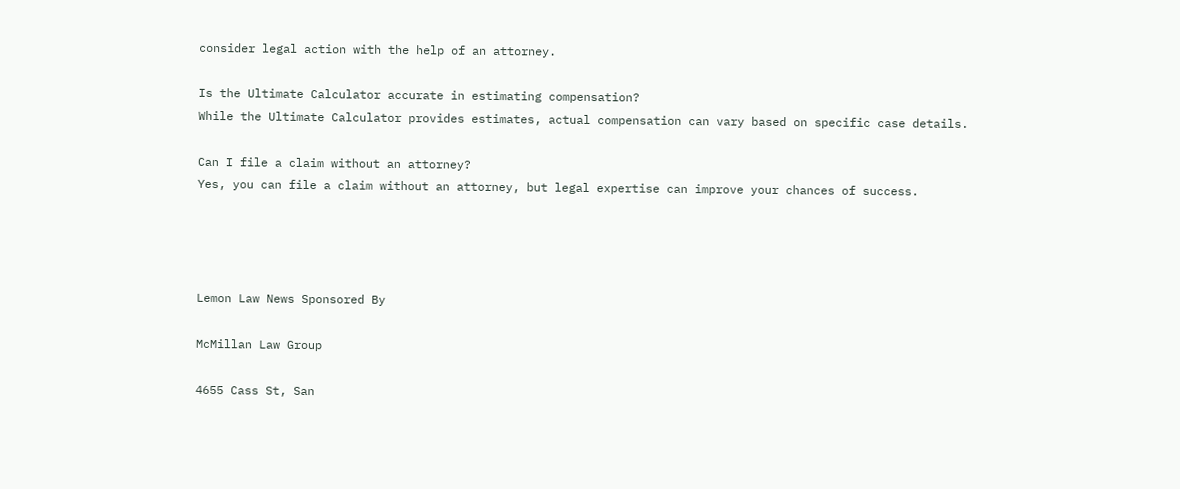consider legal action with the help of an attorney.

Is the Ultimate Calculator accurate in estimating compensation?
While the Ultimate Calculator provides estimates, actual compensation can vary based on specific case details.

Can I file a claim without an attorney?
Yes, you can file a claim without an attorney, but legal expertise can improve your chances of success.




Lemon Law News Sponsored By

McMillan Law Group

4655 Cass St, San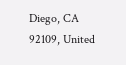Diego, CA 92109, United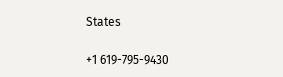States

+1 619-795-9430